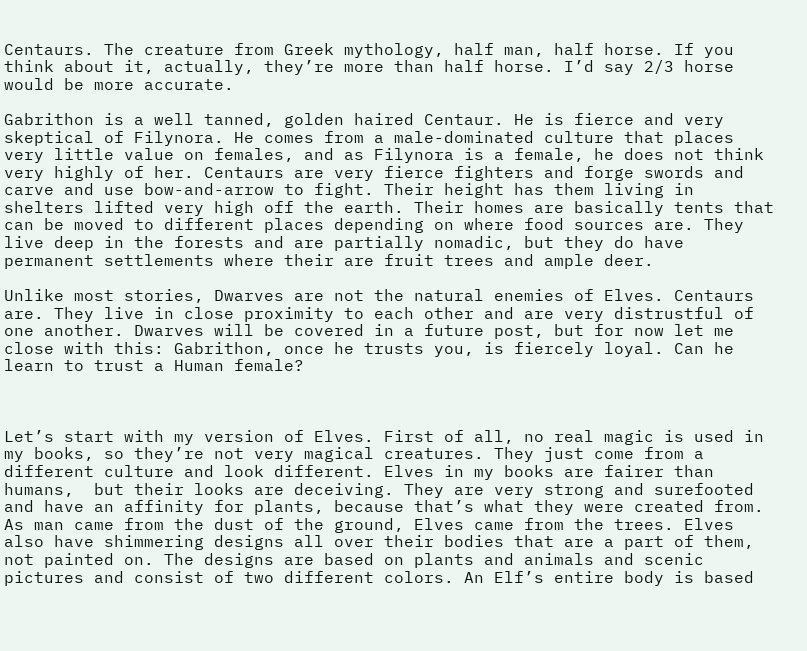Centaurs. The creature from Greek mythology, half man, half horse. If you think about it, actually, they’re more than half horse. I’d say 2/3 horse would be more accurate.

Gabrithon is a well tanned, golden haired Centaur. He is fierce and very skeptical of Filynora. He comes from a male-dominated culture that places very little value on females, and as Filynora is a female, he does not think very highly of her. Centaurs are very fierce fighters and forge swords and carve and use bow-and-arrow to fight. Their height has them living in shelters lifted very high off the earth. Their homes are basically tents that can be moved to different places depending on where food sources are. They live deep in the forests and are partially nomadic, but they do have permanent settlements where their are fruit trees and ample deer.

Unlike most stories, Dwarves are not the natural enemies of Elves. Centaurs are. They live in close proximity to each other and are very distrustful of one another. Dwarves will be covered in a future post, but for now let me close with this: Gabrithon, once he trusts you, is fiercely loyal. Can he learn to trust a Human female?



Let’s start with my version of Elves. First of all, no real magic is used in my books, so they’re not very magical creatures. They just come from a different culture and look different. Elves in my books are fairer than humans,  but their looks are deceiving. They are very strong and surefooted and have an affinity for plants, because that’s what they were created from. As man came from the dust of the ground, Elves came from the trees. Elves also have shimmering designs all over their bodies that are a part of them, not painted on. The designs are based on plants and animals and scenic pictures and consist of two different colors. An Elf’s entire body is based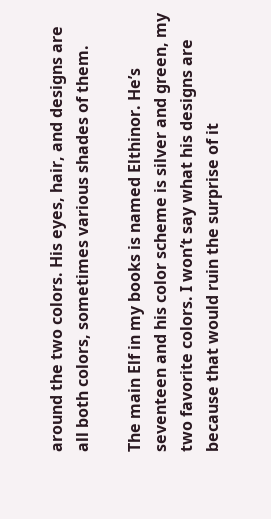around the two colors. His eyes, hair, and designs are all both colors, sometimes various shades of them.

The main Elf in my books is named Elthinor. He’s seventeen and his color scheme is silver and green, my two favorite colors. I won’t say what his designs are because that would ruin the surprise of it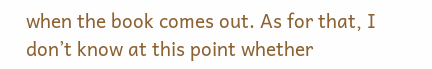when the book comes out. As for that, I don’t know at this point whether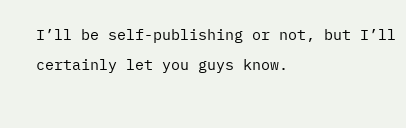I’ll be self-publishing or not, but I’ll certainly let you guys know.